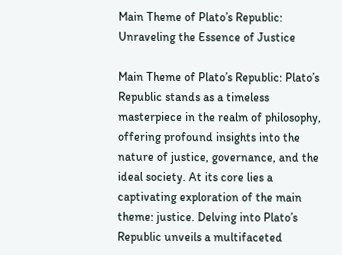Main Theme of Plato’s Republic: Unraveling the Essence of Justice

Main Theme of Plato’s Republic: Plato’s Republic stands as a timeless masterpiece in the realm of philosophy, offering profound insights into the nature of justice, governance, and the ideal society. At its core lies a captivating exploration of the main theme: justice. Delving into Plato’s Republic unveils a multifaceted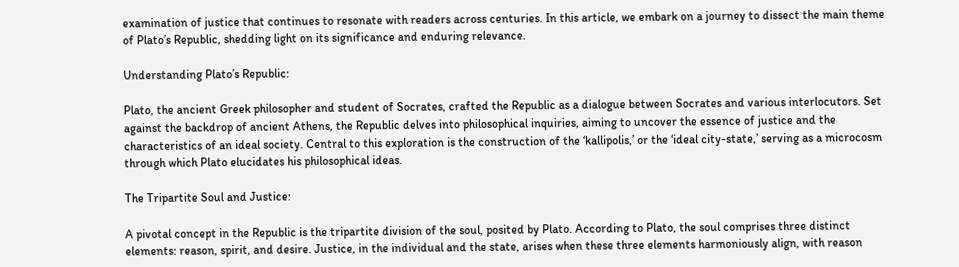examination of justice that continues to resonate with readers across centuries. In this article, we embark on a journey to dissect the main theme of Plato’s Republic, shedding light on its significance and enduring relevance.

Understanding Plato’s Republic:

Plato, the ancient Greek philosopher and student of Socrates, crafted the Republic as a dialogue between Socrates and various interlocutors. Set against the backdrop of ancient Athens, the Republic delves into philosophical inquiries, aiming to uncover the essence of justice and the characteristics of an ideal society. Central to this exploration is the construction of the ‘kallipolis,’ or the ‘ideal city-state,’ serving as a microcosm through which Plato elucidates his philosophical ideas.

The Tripartite Soul and Justice:

A pivotal concept in the Republic is the tripartite division of the soul, posited by Plato. According to Plato, the soul comprises three distinct elements: reason, spirit, and desire. Justice, in the individual and the state, arises when these three elements harmoniously align, with reason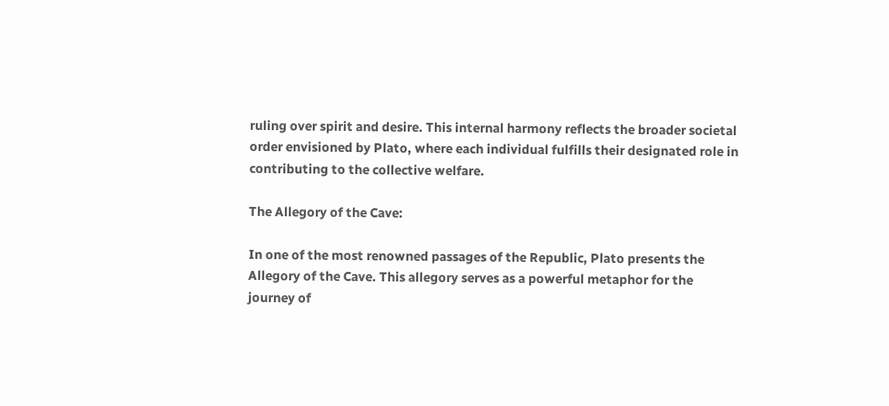ruling over spirit and desire. This internal harmony reflects the broader societal order envisioned by Plato, where each individual fulfills their designated role in contributing to the collective welfare.

The Allegory of the Cave:

In one of the most renowned passages of the Republic, Plato presents the Allegory of the Cave. This allegory serves as a powerful metaphor for the journey of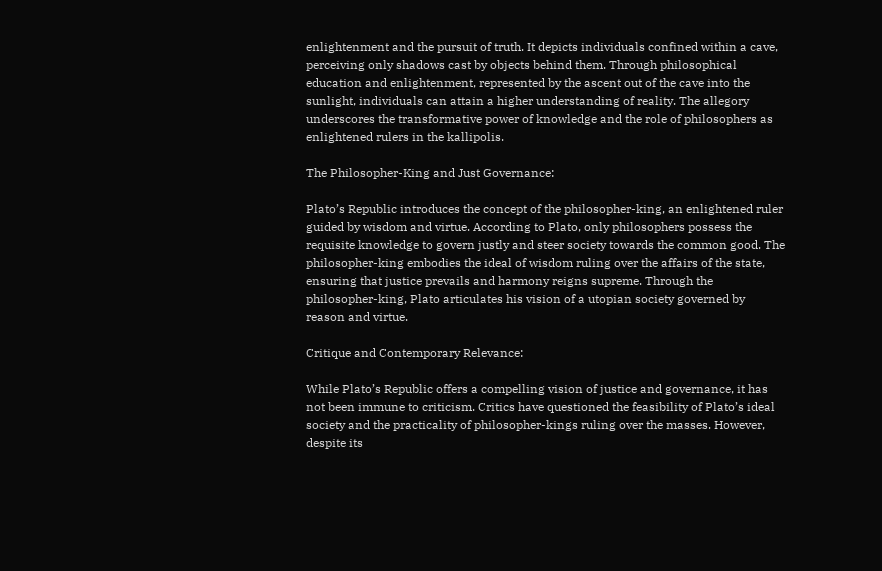enlightenment and the pursuit of truth. It depicts individuals confined within a cave, perceiving only shadows cast by objects behind them. Through philosophical education and enlightenment, represented by the ascent out of the cave into the sunlight, individuals can attain a higher understanding of reality. The allegory underscores the transformative power of knowledge and the role of philosophers as enlightened rulers in the kallipolis.

The Philosopher-King and Just Governance:

Plato’s Republic introduces the concept of the philosopher-king, an enlightened ruler guided by wisdom and virtue. According to Plato, only philosophers possess the requisite knowledge to govern justly and steer society towards the common good. The philosopher-king embodies the ideal of wisdom ruling over the affairs of the state, ensuring that justice prevails and harmony reigns supreme. Through the philosopher-king, Plato articulates his vision of a utopian society governed by reason and virtue.

Critique and Contemporary Relevance:

While Plato’s Republic offers a compelling vision of justice and governance, it has not been immune to criticism. Critics have questioned the feasibility of Plato’s ideal society and the practicality of philosopher-kings ruling over the masses. However, despite its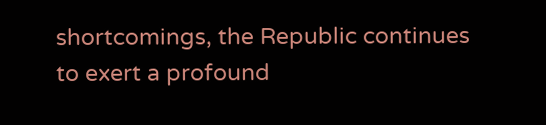shortcomings, the Republic continues to exert a profound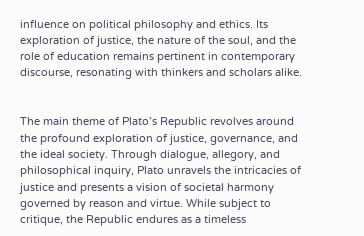influence on political philosophy and ethics. Its exploration of justice, the nature of the soul, and the role of education remains pertinent in contemporary discourse, resonating with thinkers and scholars alike.


The main theme of Plato’s Republic revolves around the profound exploration of justice, governance, and the ideal society. Through dialogue, allegory, and philosophical inquiry, Plato unravels the intricacies of justice and presents a vision of societal harmony governed by reason and virtue. While subject to critique, the Republic endures as a timeless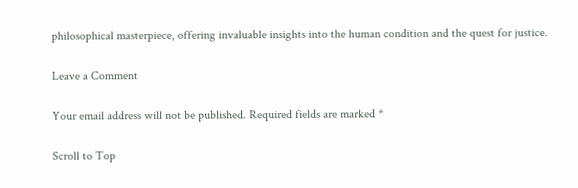philosophical masterpiece, offering invaluable insights into the human condition and the quest for justice.

Leave a Comment

Your email address will not be published. Required fields are marked *

Scroll to Top